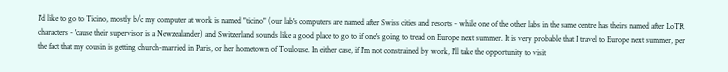I'd like to go to Ticino, mostly b/c my computer at work is named "ticino" (our lab's computers are named after Swiss cities and resorts - while one of the other labs in the same centre has theirs named after LoTR characters - 'cause their supervisor is a Newzealander) and Switzerland sounds like a good place to go to if one's going to tread on Europe next summer. It is very probable that I travel to Europe next summer, per the fact that my cousin is getting church-married in Paris, or her hometown of Toulouse. In either case, if I'm not constrained by work, I'll take the opportunity to visit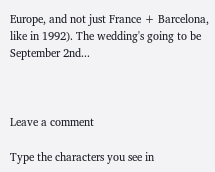Europe, and not just France + Barcelona, like in 1992). The wedding's going to be September 2nd...



Leave a comment

Type the characters you see in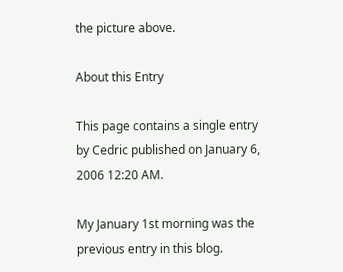the picture above.

About this Entry

This page contains a single entry by Cedric published on January 6, 2006 12:20 AM.

My January 1st morning was the previous entry in this blog.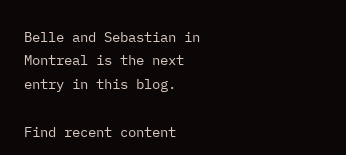Belle and Sebastian in Montreal is the next entry in this blog.

Find recent content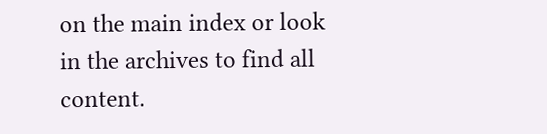on the main index or look in the archives to find all content.